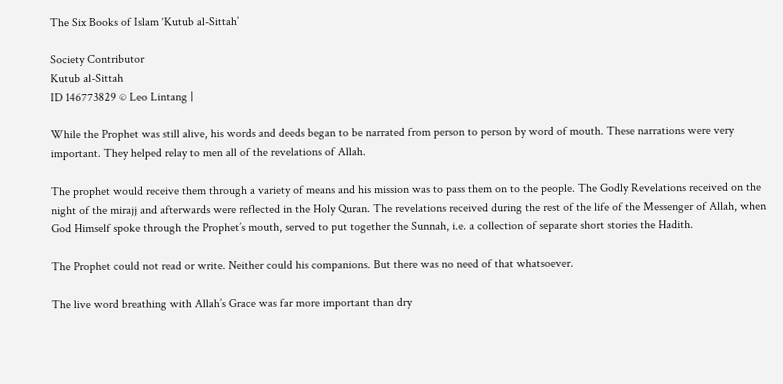The Six Books of Islam ‘Kutub al-Sittah’

Society Contributor
Kutub al-Sittah
ID 146773829 © Leo Lintang |

While the Prophet was still alive, his words and deeds began to be narrated from person to person by word of mouth. These narrations were very important. They helped relay to men all of the revelations of Allah.

The prophet would receive them through a variety of means and his mission was to pass them on to the people. The Godly Revelations received on the night of the mirajj and afterwards were reflected in the Holy Quran. The revelations received during the rest of the life of the Messenger of Allah, when God Himself spoke through the Prophet’s mouth, served to put together the Sunnah, i.e. a collection of separate short stories the Hadith.

The Prophet could not read or write. Neither could his companions. But there was no need of that whatsoever.

The live word breathing with Allah’s Grace was far more important than dry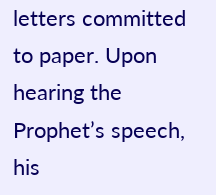letters committed to paper. Upon hearing the Prophet’s speech, his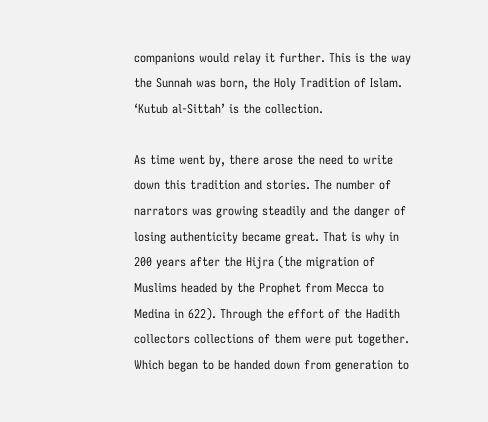companions would relay it further. This is the way the Sunnah was born, the Holy Tradition of Islam. ‘Kutub al-Sittah’ is the collection.

As time went by, there arose the need to write down this tradition and stories. The number of narrators was growing steadily and the danger of losing authenticity became great. That is why in 200 years after the Hijra (the migration of Muslims headed by the Prophet from Mecca to Medina in 622). Through the effort of the Hadith collectors collections of them were put together. Which began to be handed down from generation to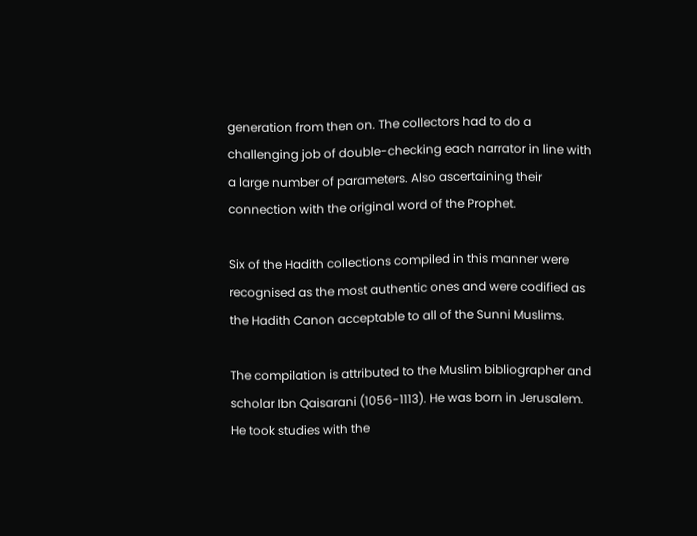generation from then on. The collectors had to do a challenging job of double-checking each narrator in line with a large number of parameters. Also ascertaining their connection with the original word of the Prophet.

Six of the Hadith collections compiled in this manner were recognised as the most authentic ones and were codified as the Hadith Canon acceptable to all of the Sunni Muslims.

The compilation is attributed to the Muslim bibliographer and scholar Ibn Qaisarani (1056-1113). He was born in Jerusalem.  He took studies with the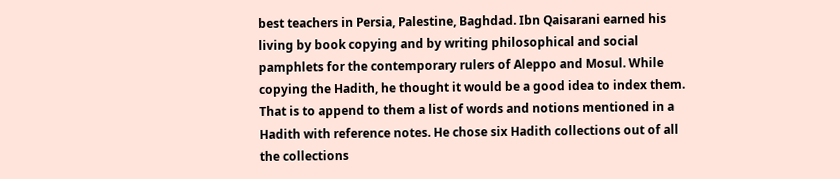best teachers in Persia, Palestine, Baghdad. Ibn Qaisarani earned his living by book copying and by writing philosophical and social pamphlets for the contemporary rulers of Aleppo and Mosul. While copying the Hadith, he thought it would be a good idea to index them. That is to append to them a list of words and notions mentioned in a Hadith with reference notes. He chose six Hadith collections out of all the collections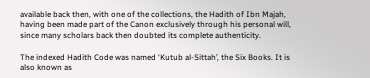available back then, with one of the collections, the Hadith of Ibn Majah, having been made part of the Canon exclusively through his personal will, since many scholars back then doubted its complete authenticity.

The indexed Hadith Code was named ‘Kutub al-Sittah’, the Six Books. It is also known as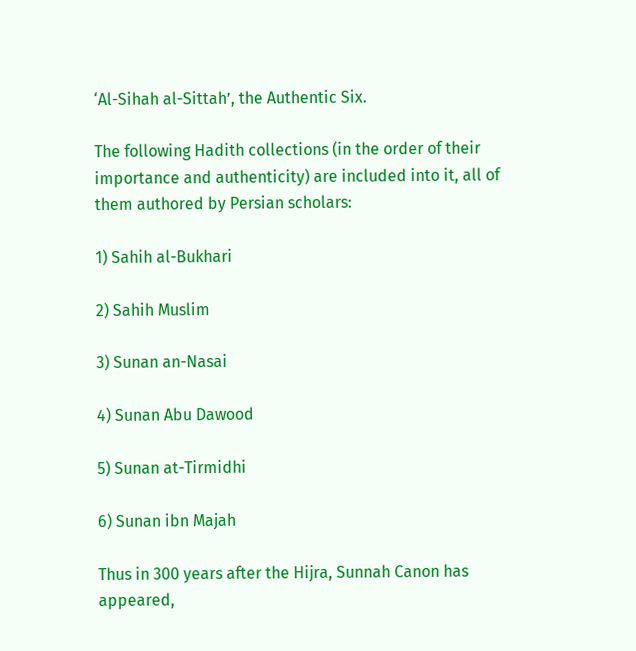‘Al-Sihah al-Sittah’, the Authentic Six.

The following Hadith collections (in the order of their importance and authenticity) are included into it, all of them authored by Persian scholars:

1) Sahih al-Bukhari

2) Sahih Muslim

3) Sunan an-Nasai

4) Sunan Abu Dawood

5) Sunan at-Tirmidhi

6) Sunan ibn Majah

Thus in 300 years after the Hijra, Sunnah Canon has appeared,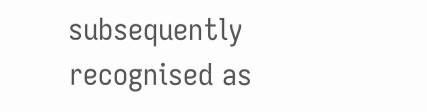subsequently recognised as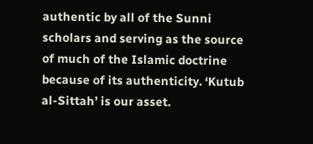authentic by all of the Sunni scholars and serving as the source of much of the Islamic doctrine because of its authenticity. ‘Kutub al-Sittah’ is our asset.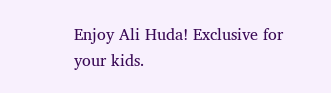Enjoy Ali Huda! Exclusive for your kids.